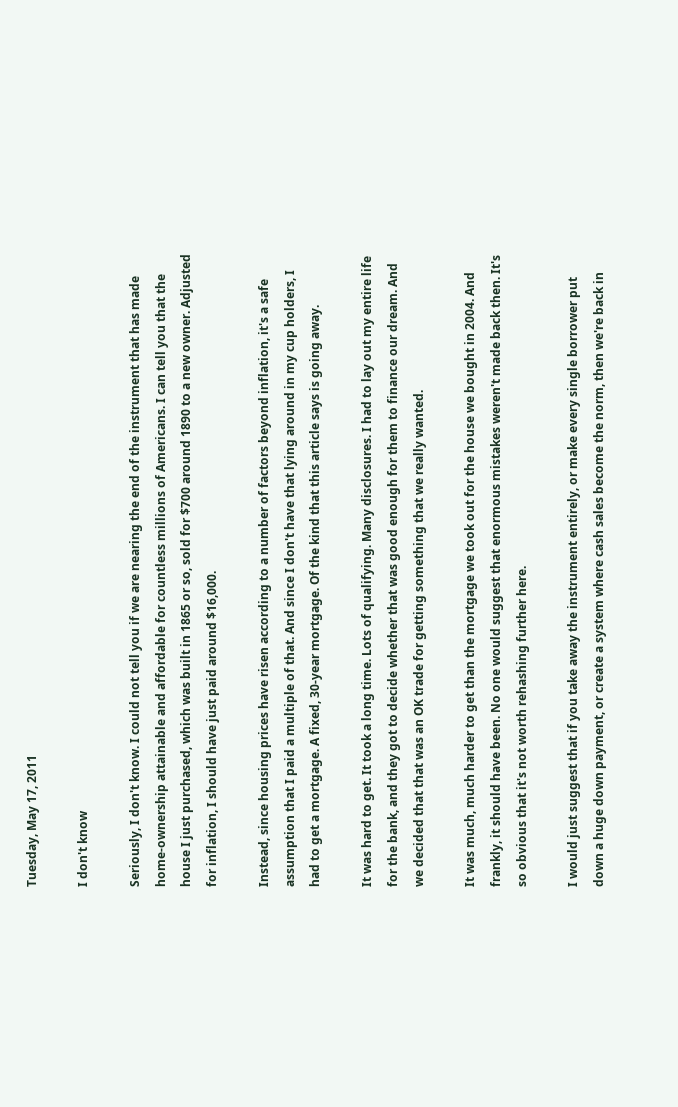Tuesday, May 17, 2011

I don't know

Seriously, I don't know. I could not tell you if we are nearing the end of the instrument that has made home-ownership attainable and affordable for countless millions of Americans. I can tell you that the house I just purchased, which was built in 1865 or so, sold for $700 around 1890 to a new owner. Adjusted for inflation, I should have just paid around $16,000.

Instead, since housing prices have risen according to a number of factors beyond inflation, it's a safe assumption that I paid a multiple of that. And since I don't have that lying around in my cup holders, I had to get a mortgage. A fixed, 30-year mortgage. Of the kind that this article says is going away.

It was hard to get. It took a long time. Lots of qualifying. Many disclosures. I had to lay out my entire life for the bank, and they got to decide whether that was good enough for them to finance our dream. And we decided that that was an OK trade for getting something that we really wanted.

It was much, much harder to get than the mortgage we took out for the house we bought in 2004. And frankly, it should have been. No one would suggest that enormous mistakes weren't made back then. It's so obvious that it's not worth rehashing further here.

I would just suggest that if you take away the instrument entirely, or make every single borrower put down a huge down payment, or create a system where cash sales become the norm, then we're back in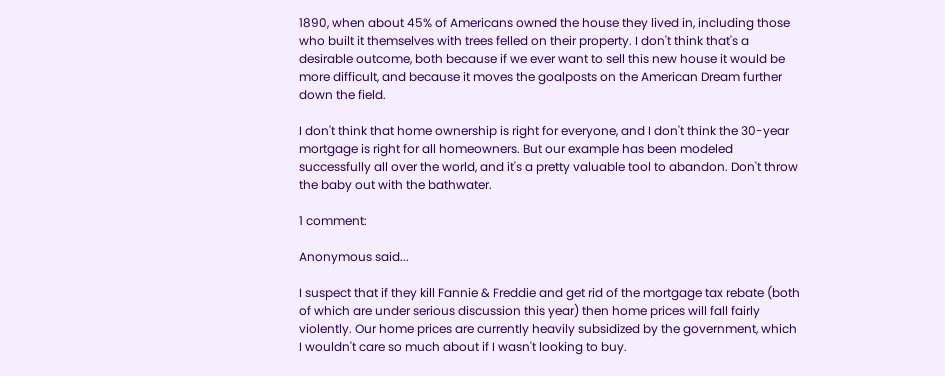1890, when about 45% of Americans owned the house they lived in, including those who built it themselves with trees felled on their property. I don't think that's a desirable outcome, both because if we ever want to sell this new house it would be more difficult, and because it moves the goalposts on the American Dream further down the field.

I don't think that home ownership is right for everyone, and I don't think the 30-year mortgage is right for all homeowners. But our example has been modeled successfully all over the world, and it's a pretty valuable tool to abandon. Don't throw the baby out with the bathwater.

1 comment:

Anonymous said...

I suspect that if they kill Fannie & Freddie and get rid of the mortgage tax rebate (both of which are under serious discussion this year) then home prices will fall fairly violently. Our home prices are currently heavily subsidized by the government, which I wouldn't care so much about if I wasn't looking to buy.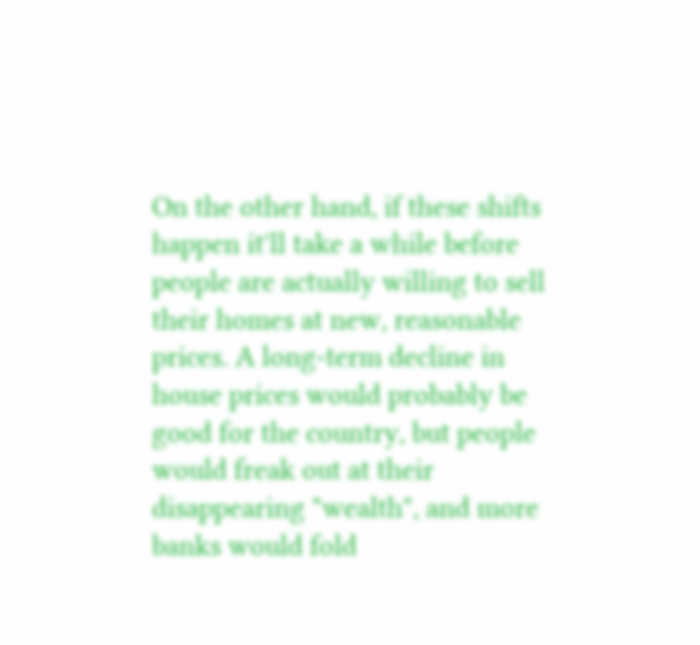On the other hand, if these shifts happen it'll take a while before people are actually willing to sell their homes at new, reasonable prices. A long-term decline in house prices would probably be good for the country, but people would freak out at their disappearing "wealth", and more banks would fold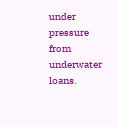under pressure from underwater loans.